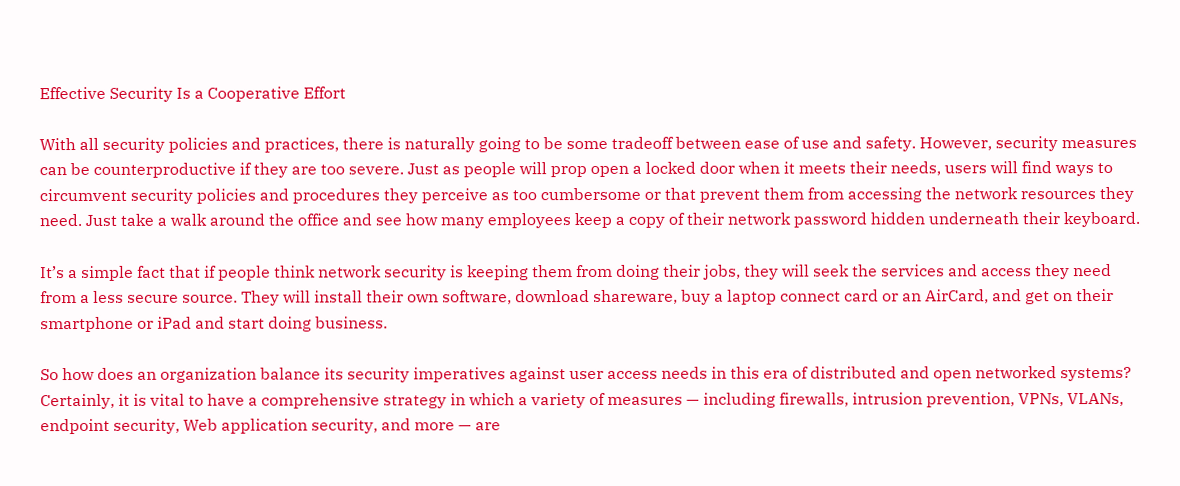Effective Security Is a Cooperative Effort

With all security policies and practices, there is naturally going to be some tradeoff between ease of use and safety. However, security measures can be counterproductive if they are too severe. Just as people will prop open a locked door when it meets their needs, users will find ways to circumvent security policies and procedures they perceive as too cumbersome or that prevent them from accessing the network resources they need. Just take a walk around the office and see how many employees keep a copy of their network password hidden underneath their keyboard.

It’s a simple fact that if people think network security is keeping them from doing their jobs, they will seek the services and access they need from a less secure source. They will install their own software, download shareware, buy a laptop connect card or an AirCard, and get on their smartphone or iPad and start doing business.

So how does an organization balance its security imperatives against user access needs in this era of distributed and open networked systems? Certainly, it is vital to have a comprehensive strategy in which a variety of measures — including firewalls, intrusion prevention, VPNs, VLANs, endpoint security, Web application security, and more — are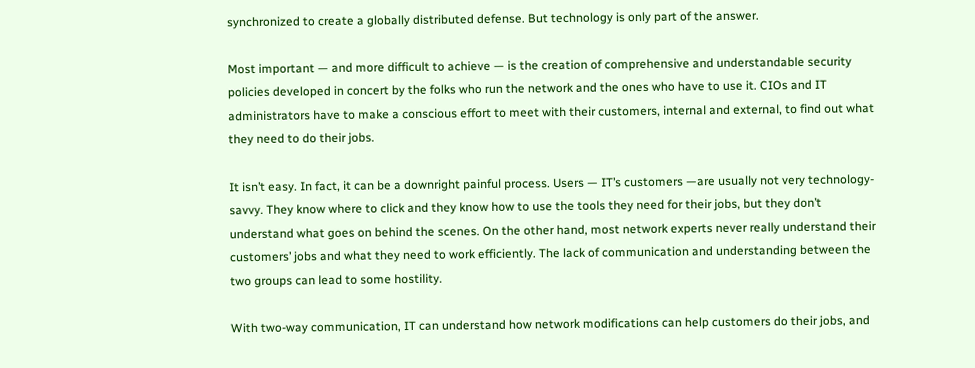synchronized to create a globally distributed defense. But technology is only part of the answer.

Most important — and more difficult to achieve — is the creation of comprehensive and understandable security policies developed in concert by the folks who run the network and the ones who have to use it. CIOs and IT administrators have to make a conscious effort to meet with their customers, internal and external, to find out what they need to do their jobs.

It isn’t easy. In fact, it can be a downright painful process. Users — IT’s customers —are usually not very technology-savvy. They know where to click and they know how to use the tools they need for their jobs, but they don’t understand what goes on behind the scenes. On the other hand, most network experts never really understand their customers’ jobs and what they need to work efficiently. The lack of communication and understanding between the two groups can lead to some hostility.

With two-way communication, IT can understand how network modifications can help customers do their jobs, and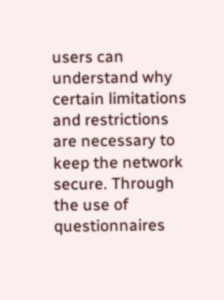users can understand why certain limitations and restrictions are necessary to keep the network secure. Through the use of questionnaires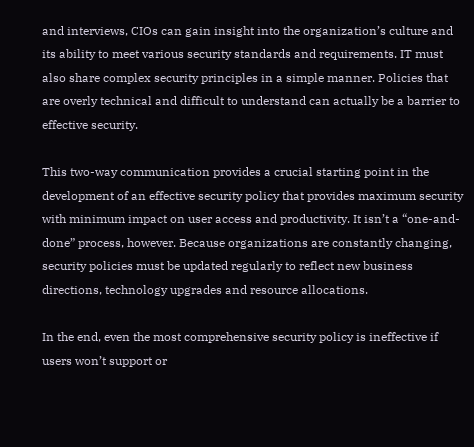and interviews, CIOs can gain insight into the organization’s culture and its ability to meet various security standards and requirements. IT must also share complex security principles in a simple manner. Policies that are overly technical and difficult to understand can actually be a barrier to effective security.

This two-way communication provides a crucial starting point in the development of an effective security policy that provides maximum security with minimum impact on user access and productivity. It isn’t a “one-and-done” process, however. Because organizations are constantly changing, security policies must be updated regularly to reflect new business directions, technology upgrades and resource allocations.

In the end, even the most comprehensive security policy is ineffective if users won’t support or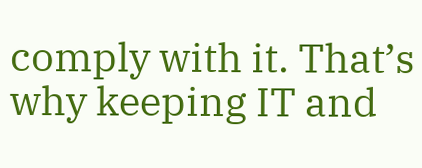comply with it. That’s why keeping IT and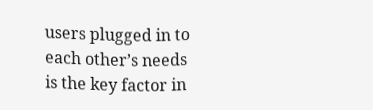users plugged in to each other’s needs is the key factor in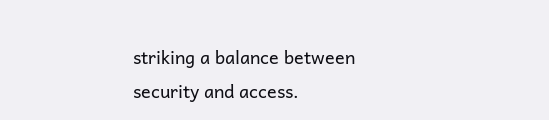striking a balance between security and access.